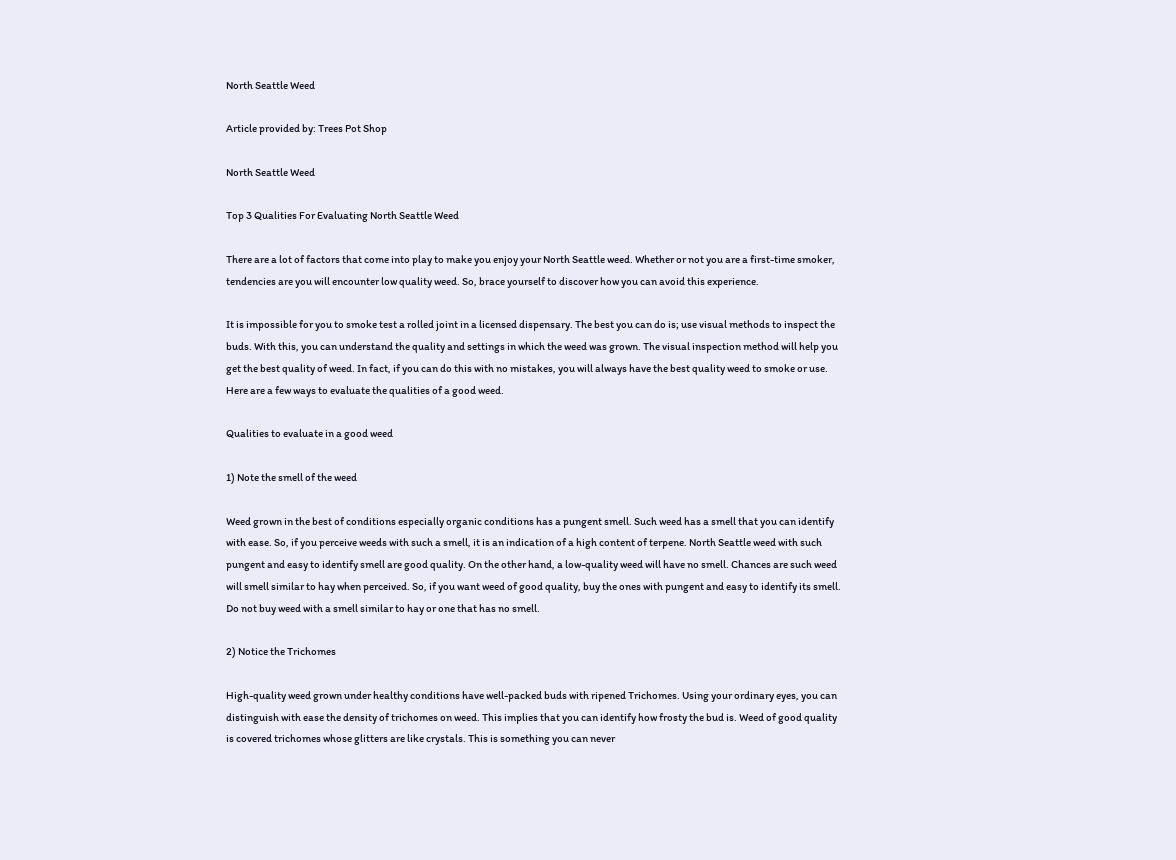North Seattle Weed

Article provided by: Trees Pot Shop

North Seattle Weed

Top 3 Qualities For Evaluating North Seattle Weed

There are a lot of factors that come into play to make you enjoy your North Seattle weed. Whether or not you are a first-time smoker, tendencies are you will encounter low quality weed. So, brace yourself to discover how you can avoid this experience.

It is impossible for you to smoke test a rolled joint in a licensed dispensary. The best you can do is; use visual methods to inspect the buds. With this, you can understand the quality and settings in which the weed was grown. The visual inspection method will help you get the best quality of weed. In fact, if you can do this with no mistakes, you will always have the best quality weed to smoke or use. Here are a few ways to evaluate the qualities of a good weed.

Qualities to evaluate in a good weed

1) Note the smell of the weed

Weed grown in the best of conditions especially organic conditions has a pungent smell. Such weed has a smell that you can identify with ease. So, if you perceive weeds with such a smell, it is an indication of a high content of terpene. North Seattle weed with such pungent and easy to identify smell are good quality. On the other hand, a low-quality weed will have no smell. Chances are such weed will smell similar to hay when perceived. So, if you want weed of good quality, buy the ones with pungent and easy to identify its smell. Do not buy weed with a smell similar to hay or one that has no smell.

2) Notice the Trichomes

High-quality weed grown under healthy conditions have well-packed buds with ripened Trichomes. Using your ordinary eyes, you can distinguish with ease the density of trichomes on weed. This implies that you can identify how frosty the bud is. Weed of good quality is covered trichomes whose glitters are like crystals. This is something you can never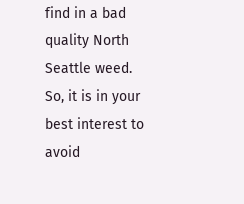find in a bad quality North Seattle weed. So, it is in your best interest to avoid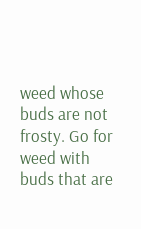weed whose buds are not frosty. Go for weed with buds that are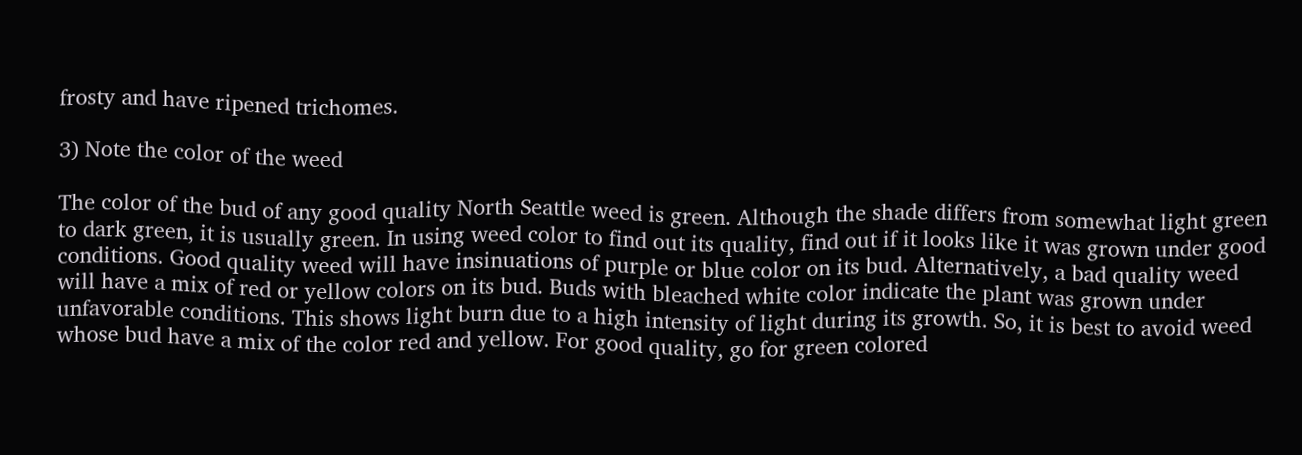frosty and have ripened trichomes.

3) Note the color of the weed

The color of the bud of any good quality North Seattle weed is green. Although the shade differs from somewhat light green to dark green, it is usually green. In using weed color to find out its quality, find out if it looks like it was grown under good conditions. Good quality weed will have insinuations of purple or blue color on its bud. Alternatively, a bad quality weed will have a mix of red or yellow colors on its bud. Buds with bleached white color indicate the plant was grown under unfavorable conditions. This shows light burn due to a high intensity of light during its growth. So, it is best to avoid weed whose bud have a mix of the color red and yellow. For good quality, go for green colored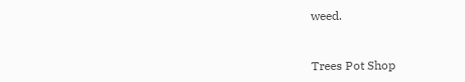weed.


Trees Pot Shop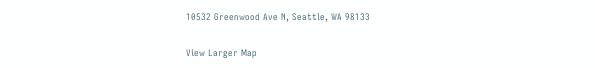10532 Greenwood Ave N, Seattle, WA 98133

View Larger Map